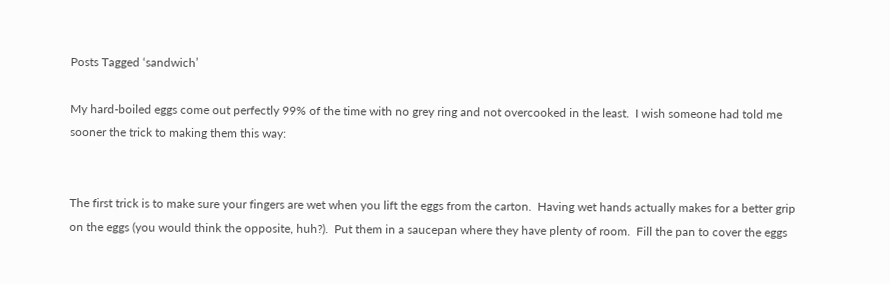Posts Tagged ‘sandwich’

My hard-boiled eggs come out perfectly 99% of the time with no grey ring and not overcooked in the least.  I wish someone had told me sooner the trick to making them this way:


The first trick is to make sure your fingers are wet when you lift the eggs from the carton.  Having wet hands actually makes for a better grip on the eggs (you would think the opposite, huh?).  Put them in a saucepan where they have plenty of room.  Fill the pan to cover the eggs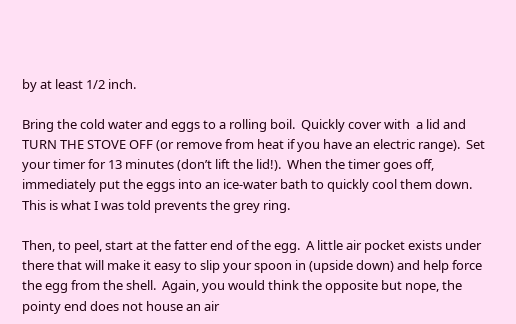by at least 1/2 inch.

Bring the cold water and eggs to a rolling boil.  Quickly cover with  a lid and TURN THE STOVE OFF (or remove from heat if you have an electric range).  Set your timer for 13 minutes (don’t lift the lid!).  When the timer goes off, immediately put the eggs into an ice-water bath to quickly cool them down.  This is what I was told prevents the grey ring.

Then, to peel, start at the fatter end of the egg.  A little air pocket exists under there that will make it easy to slip your spoon in (upside down) and help force the egg from the shell.  Again, you would think the opposite but nope, the pointy end does not house an air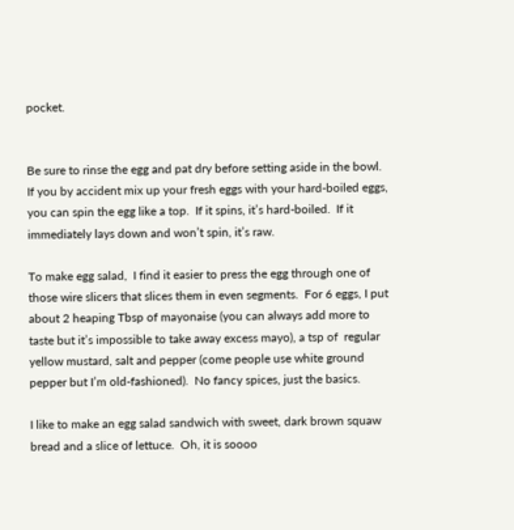pocket.


Be sure to rinse the egg and pat dry before setting aside in the bowl. If you by accident mix up your fresh eggs with your hard-boiled eggs, you can spin the egg like a top.  If it spins, it’s hard-boiled.  If it immediately lays down and won’t spin, it’s raw.

To make egg salad,  I find it easier to press the egg through one of those wire slicers that slices them in even segments.  For 6 eggs, I put about 2 heaping Tbsp of mayonaise (you can always add more to taste but it’s impossible to take away excess mayo), a tsp of  regular yellow mustard, salt and pepper (come people use white ground pepper but I’m old-fashioned).  No fancy spices, just the basics.

I like to make an egg salad sandwich with sweet, dark brown squaw bread and a slice of lettuce.  Oh, it is soooo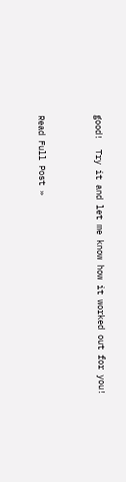good!  Try it and let me know how it worked out for you!


Read Full Post »